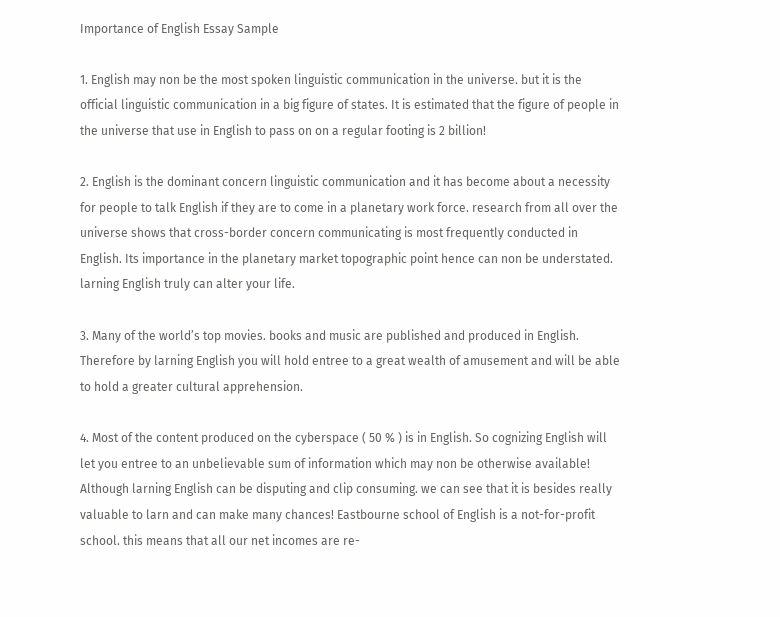Importance of English Essay Sample

1. English may non be the most spoken linguistic communication in the universe. but it is the official linguistic communication in a big figure of states. It is estimated that the figure of people in the universe that use in English to pass on on a regular footing is 2 billion!

2. English is the dominant concern linguistic communication and it has become about a necessity for people to talk English if they are to come in a planetary work force. research from all over the universe shows that cross-border concern communicating is most frequently conducted in English. Its importance in the planetary market topographic point hence can non be understated. larning English truly can alter your life.

3. Many of the world’s top movies. books and music are published and produced in English. Therefore by larning English you will hold entree to a great wealth of amusement and will be able to hold a greater cultural apprehension.

4. Most of the content produced on the cyberspace ( 50 % ) is in English. So cognizing English will let you entree to an unbelievable sum of information which may non be otherwise available! Although larning English can be disputing and clip consuming. we can see that it is besides really valuable to larn and can make many chances! Eastbourne school of English is a not-for-profit school. this means that all our net incomes are re-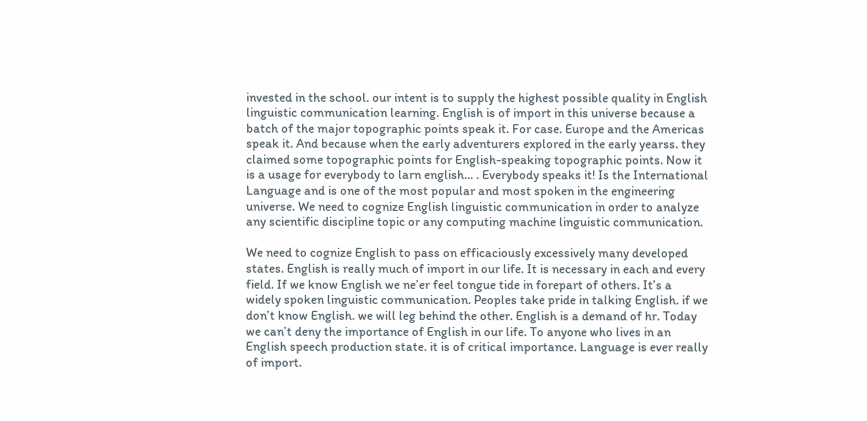invested in the school. our intent is to supply the highest possible quality in English linguistic communication learning. English is of import in this universe because a batch of the major topographic points speak it. For case. Europe and the Americas speak it. And because when the early adventurers explored in the early yearss. they claimed some topographic points for English-speaking topographic points. Now it is a usage for everybody to larn english… . Everybody speaks it! Is the International Language and is one of the most popular and most spoken in the engineering universe. We need to cognize English linguistic communication in order to analyze any scientific discipline topic or any computing machine linguistic communication.

We need to cognize English to pass on efficaciously excessively many developed states. English is really much of import in our life. It is necessary in each and every field. If we know English we ne’er feel tongue tide in forepart of others. It’s a widely spoken linguistic communication. Peoples take pride in talking English. if we don’t know English. we will leg behind the other. English is a demand of hr. Today we can’t deny the importance of English in our life. To anyone who lives in an English speech production state. it is of critical importance. Language is ever really of import.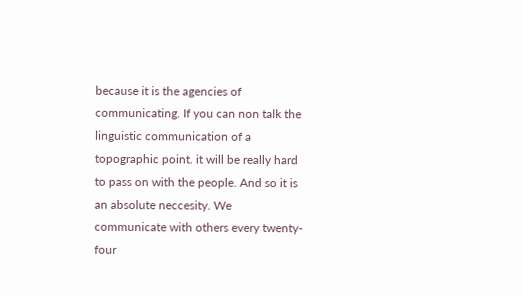because it is the agencies of communicating. If you can non talk the linguistic communication of a topographic point. it will be really hard to pass on with the people. And so it is an absolute neccesity. We communicate with others every twenty-four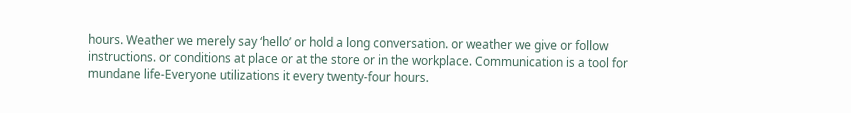hours. Weather we merely say ‘hello’ or hold a long conversation. or weather we give or follow instructions. or conditions at place or at the store or in the workplace. Communication is a tool for mundane life-Everyone utilizations it every twenty-four hours.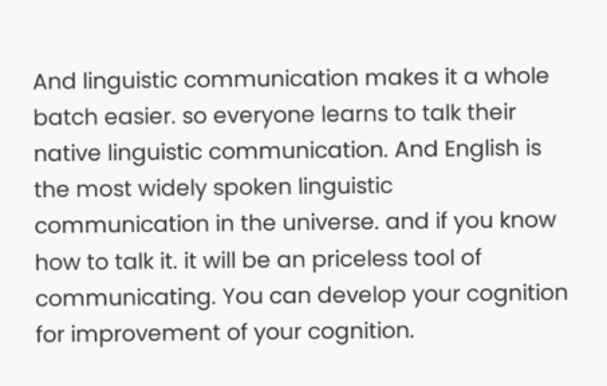And linguistic communication makes it a whole batch easier. so everyone learns to talk their native linguistic communication. And English is the most widely spoken linguistic communication in the universe. and if you know how to talk it. it will be an priceless tool of communicating. You can develop your cognition for improvement of your cognition.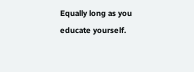Equally long as you educate yourself.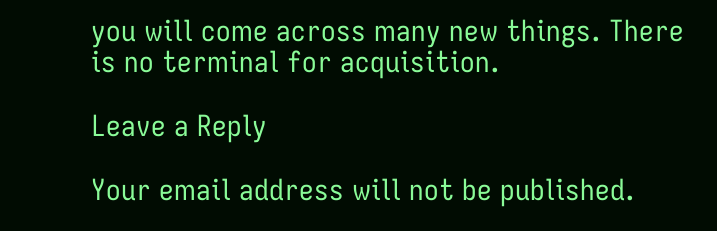you will come across many new things. There is no terminal for acquisition.

Leave a Reply

Your email address will not be published.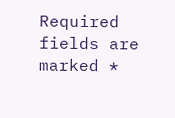Required fields are marked *